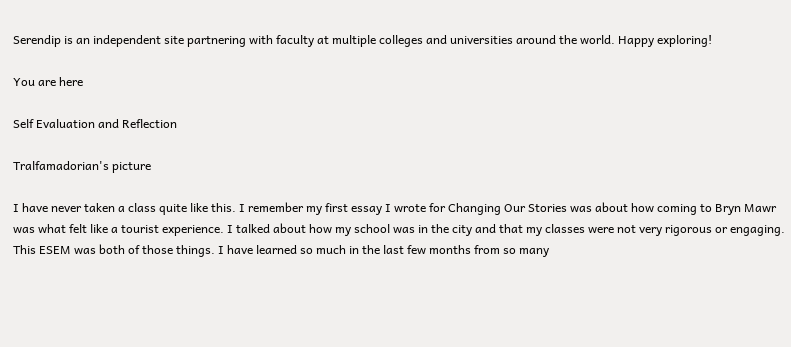Serendip is an independent site partnering with faculty at multiple colleges and universities around the world. Happy exploring!

You are here

Self Evaluation and Reflection

Tralfamadorian's picture

I have never taken a class quite like this. I remember my first essay I wrote for Changing Our Stories was about how coming to Bryn Mawr was what felt like a tourist experience. I talked about how my school was in the city and that my classes were not very rigorous or engaging. This ESEM was both of those things. I have learned so much in the last few months from so many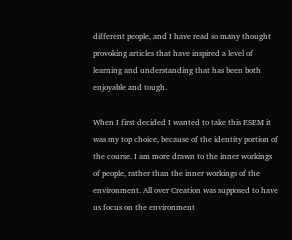different people, and I have read so many thought provoking articles that have inspired a level of learning and understanding that has been both enjoyable and tough.

When I first decided I wanted to take this ESEM it was my top choice, because of the identity portion of the course. I am more drawn to the inner workings of people, rather than the inner workings of the environment. All over Creation was supposed to have us focus on the environment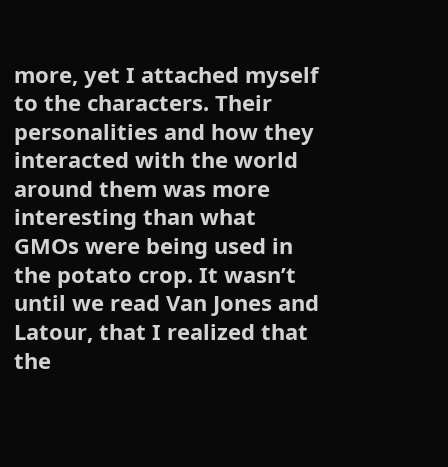more, yet I attached myself to the characters. Their personalities and how they interacted with the world around them was more interesting than what GMOs were being used in the potato crop. It wasn’t until we read Van Jones and Latour, that I realized that the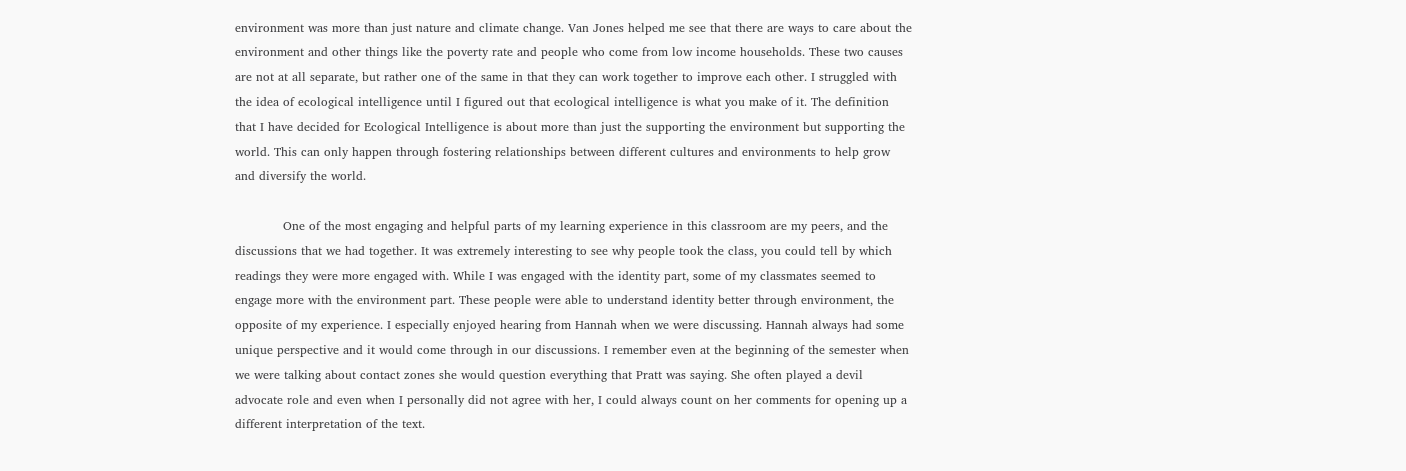environment was more than just nature and climate change. Van Jones helped me see that there are ways to care about the environment and other things like the poverty rate and people who come from low income households. These two causes are not at all separate, but rather one of the same in that they can work together to improve each other. I struggled with the idea of ecological intelligence until I figured out that ecological intelligence is what you make of it. The definition that I have decided for Ecological Intelligence is about more than just the supporting the environment but supporting the world. This can only happen through fostering relationships between different cultures and environments to help grow and diversify the world.

            One of the most engaging and helpful parts of my learning experience in this classroom are my peers, and the discussions that we had together. It was extremely interesting to see why people took the class, you could tell by which readings they were more engaged with. While I was engaged with the identity part, some of my classmates seemed to engage more with the environment part. These people were able to understand identity better through environment, the opposite of my experience. I especially enjoyed hearing from Hannah when we were discussing. Hannah always had some unique perspective and it would come through in our discussions. I remember even at the beginning of the semester when we were talking about contact zones she would question everything that Pratt was saying. She often played a devil advocate role and even when I personally did not agree with her, I could always count on her comments for opening up a different interpretation of the text.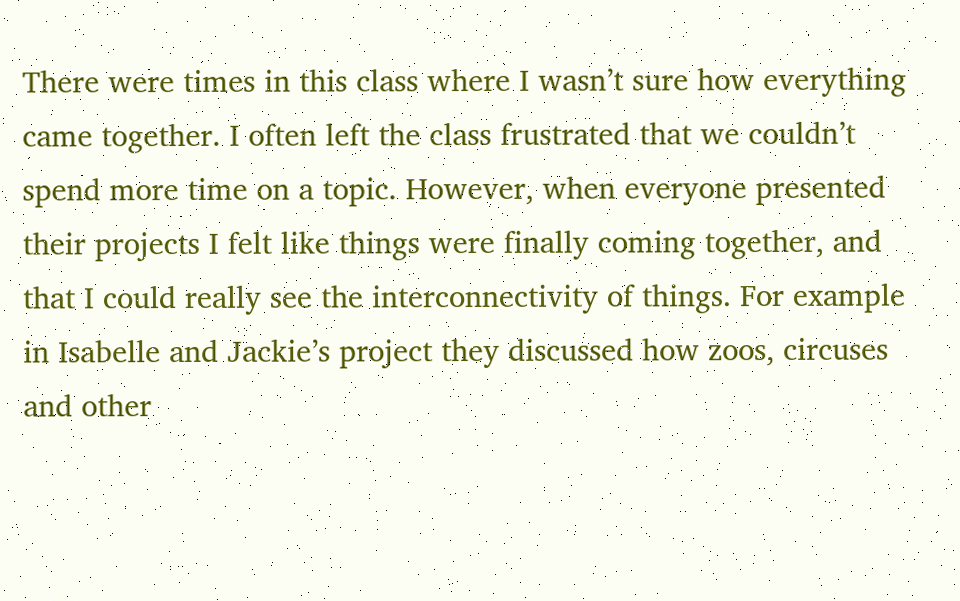There were times in this class where I wasn’t sure how everything came together. I often left the class frustrated that we couldn’t spend more time on a topic. However, when everyone presented their projects I felt like things were finally coming together, and that I could really see the interconnectivity of things. For example in Isabelle and Jackie’s project they discussed how zoos, circuses and other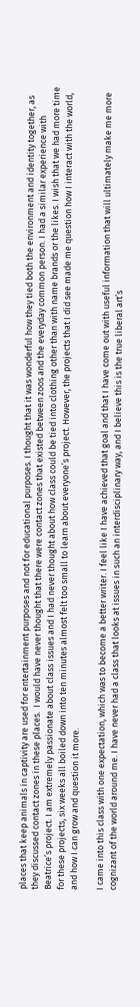places that keep animals in captivity are used for entertainment purposes and not for educational purposes. I thought that it was wonderful how they tied both the environment and identity together, as they discussed contact zones in these places.  I would have never thought that there were contact zones that existed between zoos and the everyday common person. I had a similar experience with Beatrice’s project. I am extremely passionate about class issues and I had never thought about how class could be tied into clothing other than with name brands or the likes. I wish that we had more time for these projects, six weeks all boiled down into ten minutes almost felt too small to learn about everyone’s project. However, the projects that I did see made me question how I interact with the world, and how I can grow and question it more.

I came into this class with one expectation, which was to become a better writer. I feel like I have achieved that goal and that I have come out with useful information that will ultimately make me more cognizant of the world around me. I have never had a class that looks at issues in such an interdisciplinary way, and I believe this is the true liberal art’s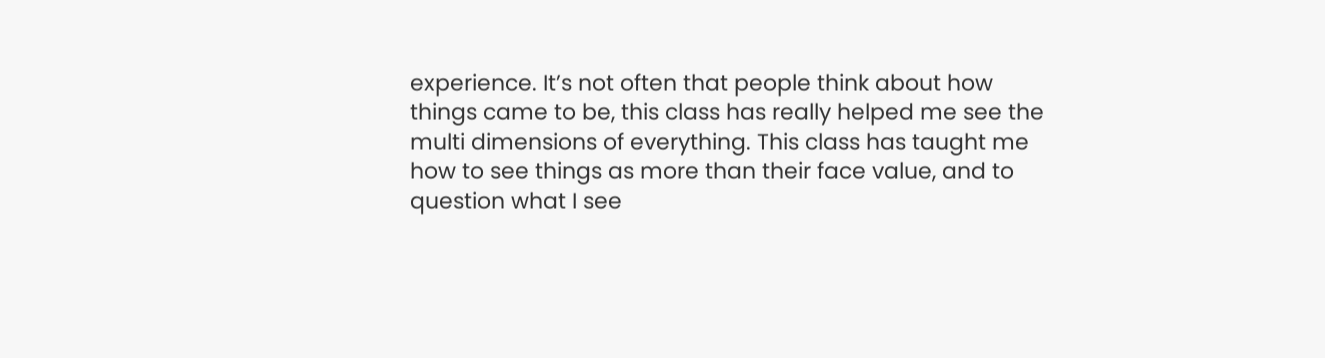experience. It’s not often that people think about how things came to be, this class has really helped me see the multi dimensions of everything. This class has taught me how to see things as more than their face value, and to question what I see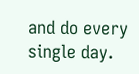and do every single day.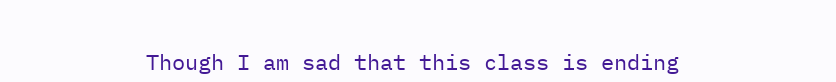Though I am sad that this class is ending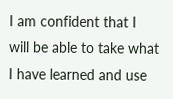I am confident that I will be able to take what I have learned and use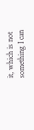it, which is not something I can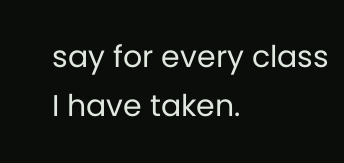say for every class I have taken.